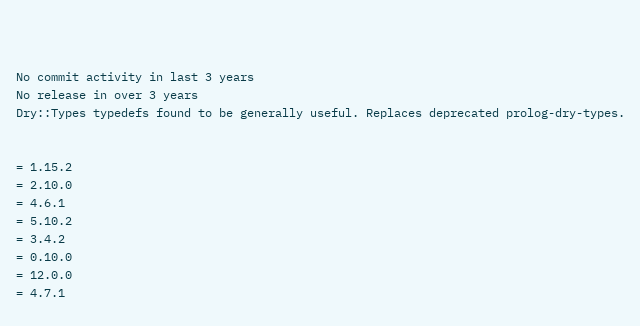No commit activity in last 3 years
No release in over 3 years
Dry::Types typedefs found to be generally useful. Replaces deprecated prolog-dry-types.


= 1.15.2
= 2.10.0
= 4.6.1
= 5.10.2
= 3.4.2
= 0.10.0
= 12.0.0
= 4.7.1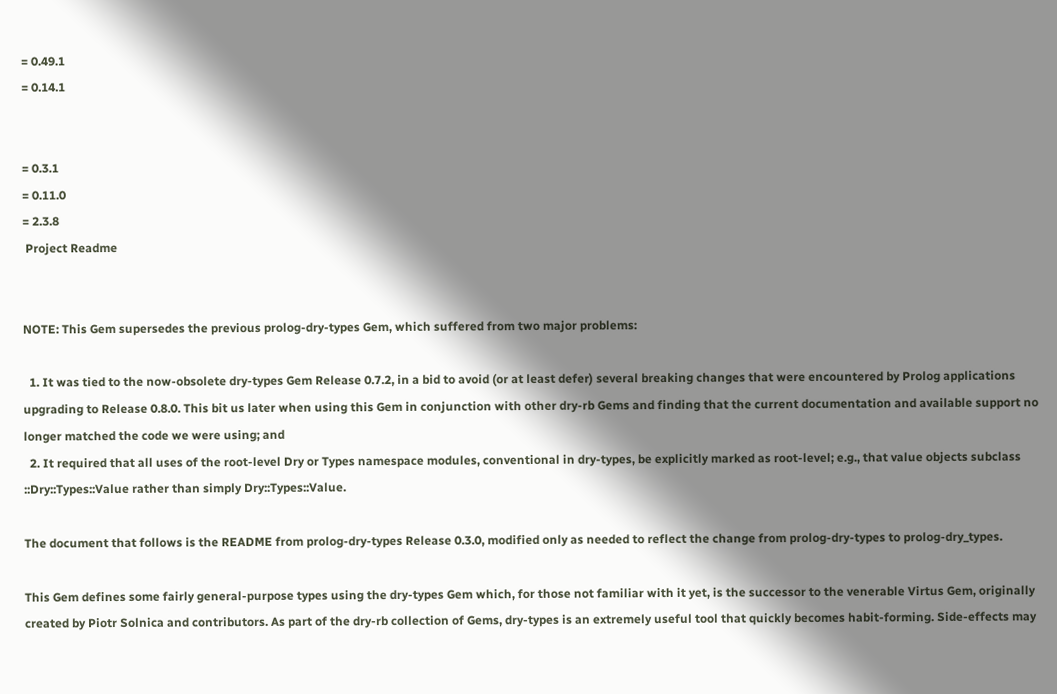= 0.49.1
= 0.14.1


= 0.3.1
= 0.11.0
= 2.3.8
 Project Readme


NOTE: This Gem supersedes the previous prolog-dry-types Gem, which suffered from two major problems:

  1. It was tied to the now-obsolete dry-types Gem Release 0.7.2, in a bid to avoid (or at least defer) several breaking changes that were encountered by Prolog applications upgrading to Release 0.8.0. This bit us later when using this Gem in conjunction with other dry-rb Gems and finding that the current documentation and available support no longer matched the code we were using; and
  2. It required that all uses of the root-level Dry or Types namespace modules, conventional in dry-types, be explicitly marked as root-level; e.g., that value objects subclass ::Dry::Types::Value rather than simply Dry::Types::Value.

The document that follows is the README from prolog-dry-types Release 0.3.0, modified only as needed to reflect the change from prolog-dry-types to prolog-dry_types.

This Gem defines some fairly general-purpose types using the dry-types Gem which, for those not familiar with it yet, is the successor to the venerable Virtus Gem, originally created by Piotr Solnica and contributors. As part of the dry-rb collection of Gems, dry-types is an extremely useful tool that quickly becomes habit-forming. Side-effects may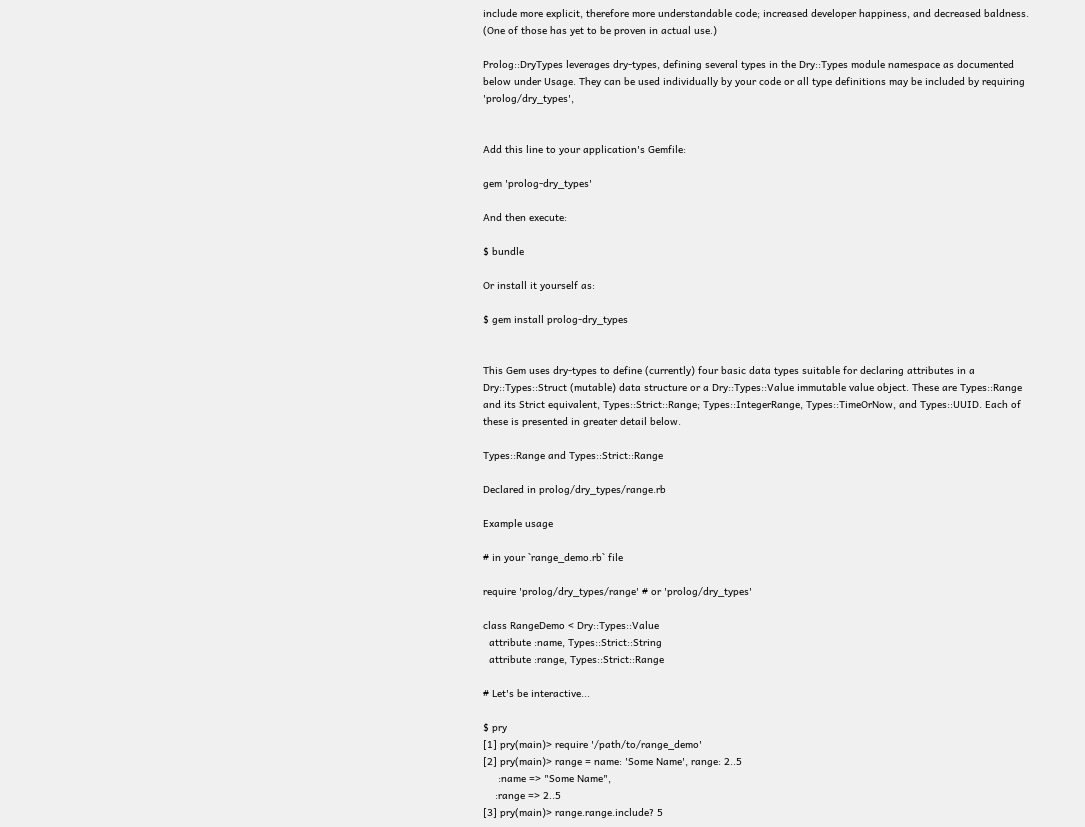include more explicit, therefore more understandable code; increased developer happiness, and decreased baldness. (One of those has yet to be proven in actual use.)

Prolog::DryTypes leverages dry-types, defining several types in the Dry::Types module namespace as documented below under Usage. They can be used individually by your code or all type definitions may be included by requiring 'prolog/dry_types',


Add this line to your application's Gemfile:

gem 'prolog-dry_types'

And then execute:

$ bundle

Or install it yourself as:

$ gem install prolog-dry_types


This Gem uses dry-types to define (currently) four basic data types suitable for declaring attributes in a Dry::Types::Struct (mutable) data structure or a Dry::Types::Value immutable value object. These are Types::Range and its Strict equivalent, Types::Strict::Range; Types::IntegerRange, Types::TimeOrNow, and Types::UUID. Each of these is presented in greater detail below.

Types::Range and Types::Strict::Range

Declared in prolog/dry_types/range.rb

Example usage

# in your `range_demo.rb` file

require 'prolog/dry_types/range' # or 'prolog/dry_types'

class RangeDemo < Dry::Types::Value
  attribute :name, Types::Strict::String
  attribute :range, Types::Strict::Range

# Let's be interactive...

$ pry
[1] pry(main)> require '/path/to/range_demo'
[2] pry(main)> range = name: 'Some Name', range: 2..5
     :name => "Some Name",
    :range => 2..5
[3] pry(main)> range.range.include? 5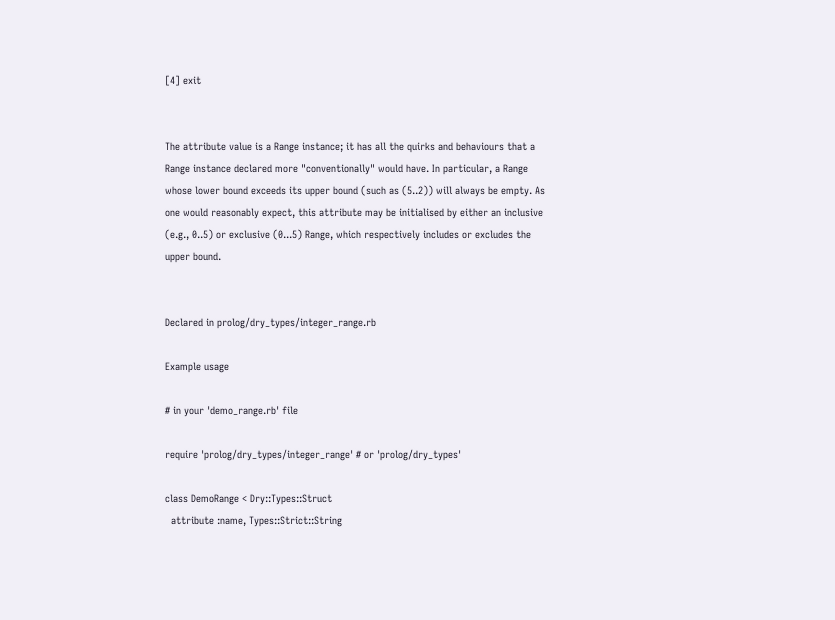[4] exit


The attribute value is a Range instance; it has all the quirks and behaviours that a Range instance declared more "conventionally" would have. In particular, a Range whose lower bound exceeds its upper bound (such as (5..2)) will always be empty. As one would reasonably expect, this attribute may be initialised by either an inclusive (e.g., 0..5) or exclusive (0...5) Range, which respectively includes or excludes the upper bound.


Declared in prolog/dry_types/integer_range.rb

Example usage

# in your 'demo_range.rb' file

require 'prolog/dry_types/integer_range' # or 'prolog/dry_types'

class DemoRange < Dry::Types::Struct
  attribute :name, Types::Strict::String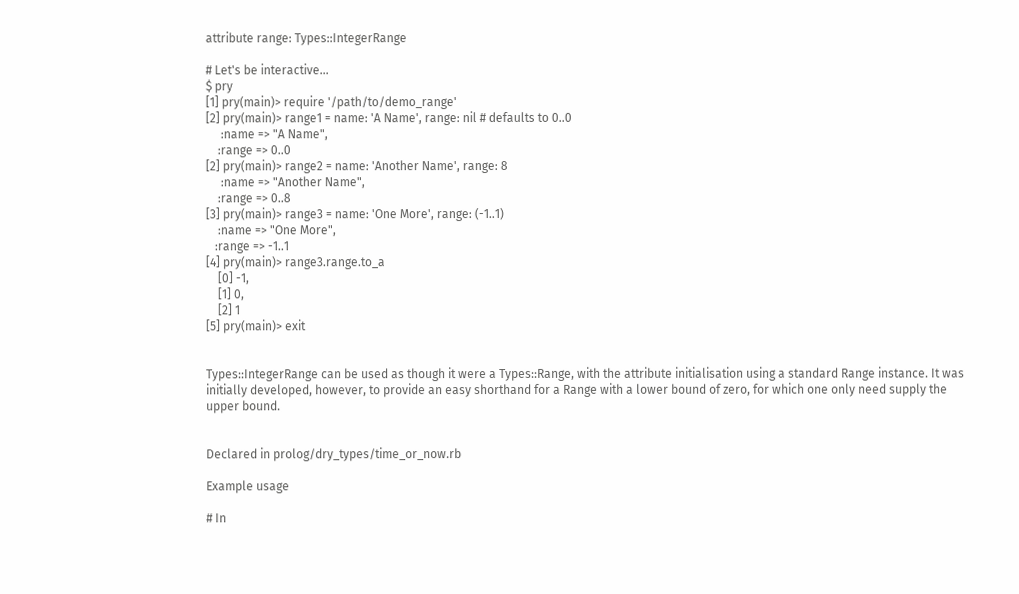attribute range: Types::IntegerRange

# Let's be interactive...
$ pry
[1] pry(main)> require '/path/to/demo_range'
[2] pry(main)> range1 = name: 'A Name', range: nil # defaults to 0..0
     :name => "A Name",
    :range => 0..0
[2] pry(main)> range2 = name: 'Another Name', range: 8
     :name => "Another Name",
    :range => 0..8
[3] pry(main)> range3 = name: 'One More', range: (-1..1)
    :name => "One More",
   :range => -1..1
[4] pry(main)> range3.range.to_a
    [0] -1,
    [1] 0,
    [2] 1
[5] pry(main)> exit


Types::IntegerRange can be used as though it were a Types::Range, with the attribute initialisation using a standard Range instance. It was initially developed, however, to provide an easy shorthand for a Range with a lower bound of zero, for which one only need supply the upper bound.


Declared in prolog/dry_types/time_or_now.rb

Example usage

# In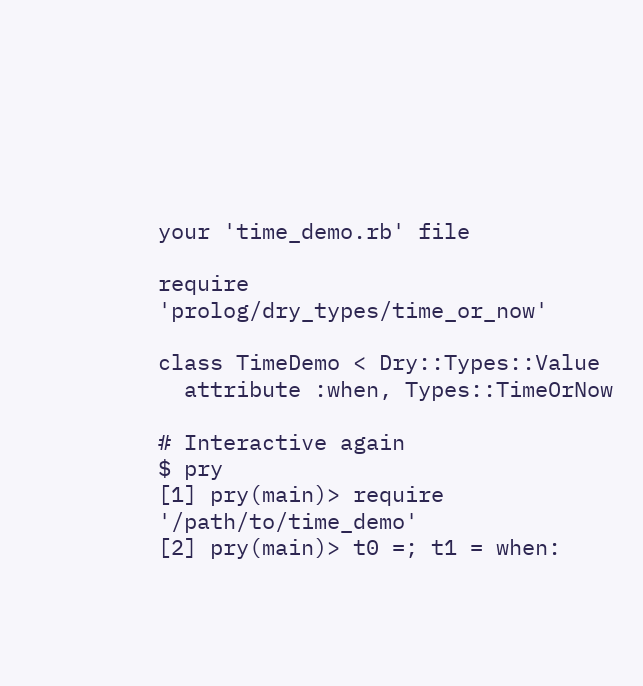your 'time_demo.rb' file

require 'prolog/dry_types/time_or_now'

class TimeDemo < Dry::Types::Value
  attribute :when, Types::TimeOrNow

# Interactive again
$ pry
[1] pry(main)> require '/path/to/time_demo'
[2] pry(main)> t0 =; t1 = when: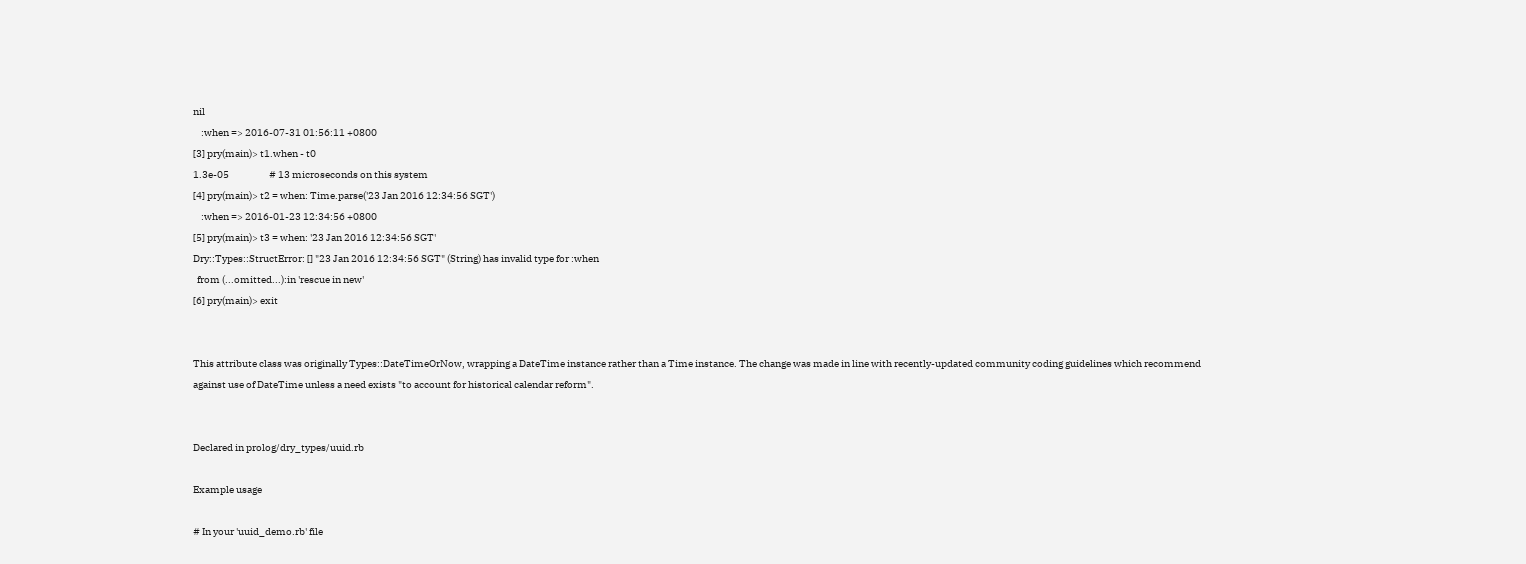nil
    :when => 2016-07-31 01:56:11 +0800
[3] pry(main)> t1.when - t0
1.3e-05                    # 13 microseconds on this system
[4] pry(main)> t2 = when: Time.parse('23 Jan 2016 12:34:56 SGT')
    :when => 2016-01-23 12:34:56 +0800
[5] pry(main)> t3 = when: '23 Jan 2016 12:34:56 SGT'
Dry::Types::StructError: [] "23 Jan 2016 12:34:56 SGT" (String) has invalid type for :when
  from (...omitted...):in 'rescue in new'
[6] pry(main)> exit


This attribute class was originally Types::DateTimeOrNow, wrapping a DateTime instance rather than a Time instance. The change was made in line with recently-updated community coding guidelines which recommend against use of DateTime unless a need exists "to account for historical calendar reform".


Declared in prolog/dry_types/uuid.rb

Example usage

# In your 'uuid_demo.rb' file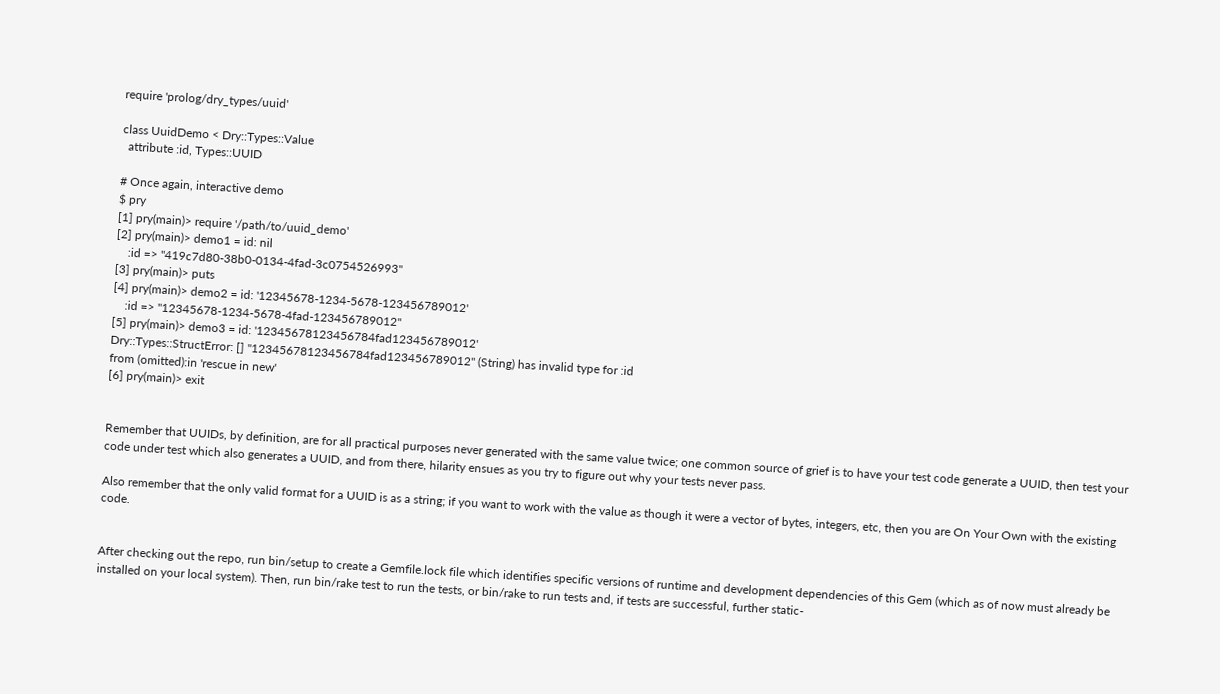require 'prolog/dry_types/uuid'

class UuidDemo < Dry::Types::Value
  attribute :id, Types::UUID

# Once again, interactive demo
$ pry
[1] pry(main)> require '/path/to/uuid_demo'
[2] pry(main)> demo1 = id: nil
    :id => "419c7d80-38b0-0134-4fad-3c0754526993"
[3] pry(main)> puts
[4] pry(main)> demo2 = id: '12345678-1234-5678-123456789012'
    :id => "12345678-1234-5678-4fad-123456789012"
[5] pry(main)> demo3 = id: '12345678123456784fad123456789012'
Dry::Types::StructError: [] "12345678123456784fad123456789012" (String) has invalid type for :id
from (omitted):in 'rescue in new'
[6] pry(main)> exit


Remember that UUIDs, by definition, are for all practical purposes never generated with the same value twice; one common source of grief is to have your test code generate a UUID, then test your code under test which also generates a UUID, and from there, hilarity ensues as you try to figure out why your tests never pass.

Also remember that the only valid format for a UUID is as a string; if you want to work with the value as though it were a vector of bytes, integers, etc, then you are On Your Own with the existing code.


After checking out the repo, run bin/setup to create a Gemfile.lock file which identifies specific versions of runtime and development dependencies of this Gem (which as of now must already be installed on your local system). Then, run bin/rake test to run the tests, or bin/rake to run tests and, if tests are successful, further static-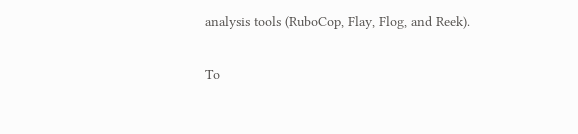analysis tools (RuboCop, Flay, Flog, and Reek).

To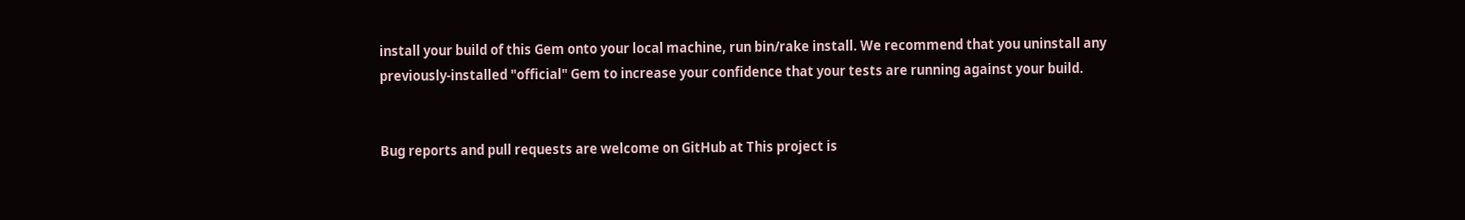install your build of this Gem onto your local machine, run bin/rake install. We recommend that you uninstall any previously-installed "official" Gem to increase your confidence that your tests are running against your build.


Bug reports and pull requests are welcome on GitHub at This project is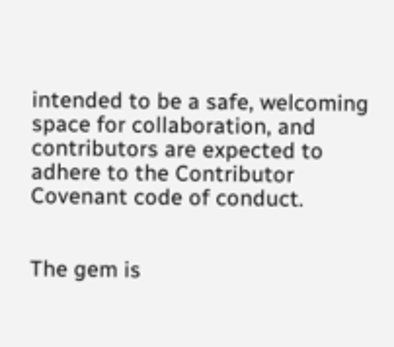intended to be a safe, welcoming space for collaboration, and contributors are expected to adhere to the Contributor Covenant code of conduct.


The gem is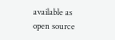available as open source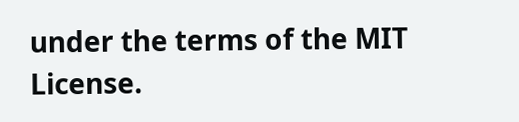under the terms of the MIT License.